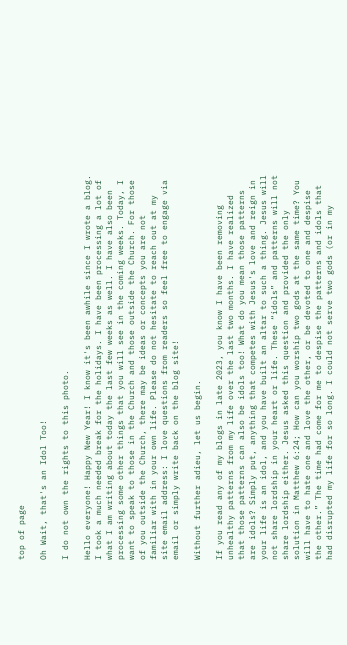top of page

Oh Wait, that's an Idol Too!

I do not own the rights to this photo.

Hello everyone! Happy New Year! I know it's been awhile since I wrote a blog. I took a much needed break for the holidays. I have been processing a lot of what I am writing about today the last few weeks as well. I have also been processing some other things that you will see in the coming weeks. Today, I want to speak to those in the Church and those outside the Church. For those of you outside the Church, there may be ideas or concepts you are not familiar with in your own life. Please do not hesitate to reach out at my site email address: I love questions from readers so feel free to engage via email or simply write back on the blog site!

Without further adieu, let us begin.

If you read any of my blogs in late 2023, you know I have been removing unhealthy patterns from my life over the last two months. I have realized that those patterns can also be idols too! What do you mean those patterns are idols? Simply put, anything that competes with Jesus's love and reign in your life is an idol, and you have built an altar to such a thing. Jesus will not share lordship in your heart or life. These “idols” and patterns will not share lordship either. Jesus asked this question and provided the only solution in Matthew 6:24; How can you worship two gods at the same time? You will have to hate one and love the other, or be devoted to one and despise the other.” The time had come for me to despise the patterns and idols that had disrupted my life for so long. I could not serve two gods (or in my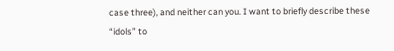case three), and neither can you. I want to briefly describe these “idols” to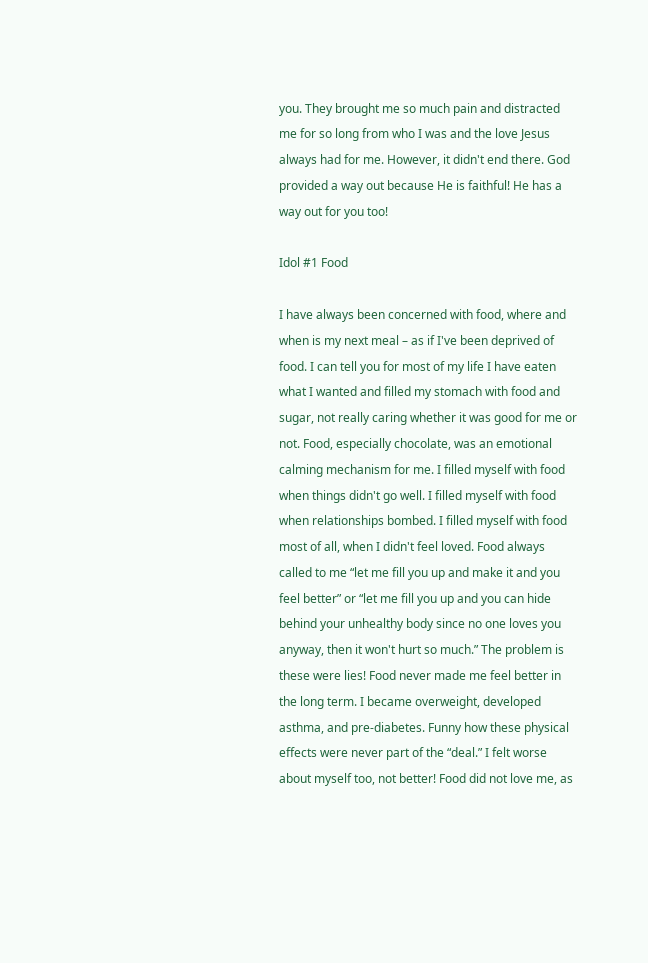you. They brought me so much pain and distracted me for so long from who I was and the love Jesus always had for me. However, it didn't end there. God provided a way out because He is faithful! He has a way out for you too!

Idol #1 Food

I have always been concerned with food, where and when is my next meal – as if I've been deprived of food. I can tell you for most of my life I have eaten what I wanted and filled my stomach with food and sugar, not really caring whether it was good for me or not. Food, especially chocolate, was an emotional calming mechanism for me. I filled myself with food when things didn't go well. I filled myself with food when relationships bombed. I filled myself with food most of all, when I didn't feel loved. Food always called to me “let me fill you up and make it and you feel better” or “let me fill you up and you can hide behind your unhealthy body since no one loves you anyway, then it won't hurt so much.” The problem is these were lies! Food never made me feel better in the long term. I became overweight, developed asthma, and pre-diabetes. Funny how these physical effects were never part of the “deal.” I felt worse about myself too, not better! Food did not love me, as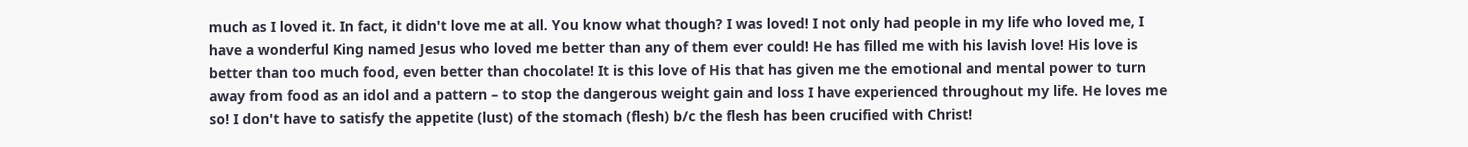much as I loved it. In fact, it didn't love me at all. You know what though? I was loved! I not only had people in my life who loved me, I have a wonderful King named Jesus who loved me better than any of them ever could! He has filled me with his lavish love! His love is better than too much food, even better than chocolate! It is this love of His that has given me the emotional and mental power to turn away from food as an idol and a pattern – to stop the dangerous weight gain and loss I have experienced throughout my life. He loves me so! I don't have to satisfy the appetite (lust) of the stomach (flesh) b/c the flesh has been crucified with Christ!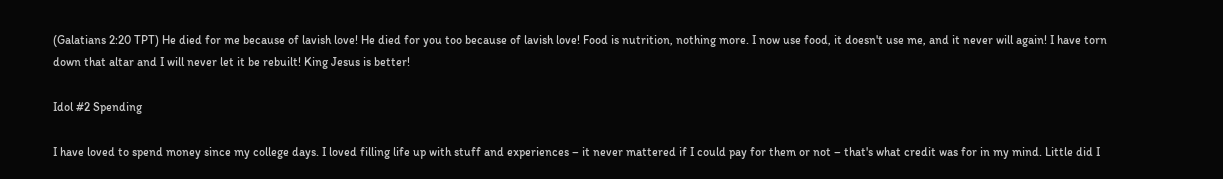(Galatians 2:20 TPT) He died for me because of lavish love! He died for you too because of lavish love! Food is nutrition, nothing more. I now use food, it doesn't use me, and it never will again! I have torn down that altar and I will never let it be rebuilt! King Jesus is better!

Idol #2 Spending

I have loved to spend money since my college days. I loved filling life up with stuff and experiences – it never mattered if I could pay for them or not – that's what credit was for in my mind. Little did I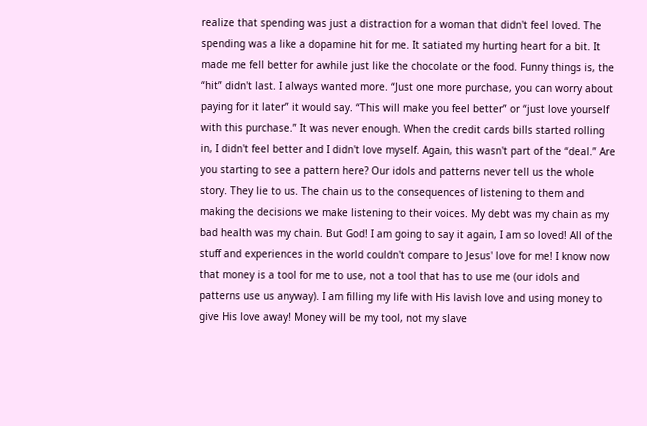realize that spending was just a distraction for a woman that didn't feel loved. The spending was a like a dopamine hit for me. It satiated my hurting heart for a bit. It made me fell better for awhile just like the chocolate or the food. Funny things is, the “hit” didn't last. I always wanted more. “Just one more purchase, you can worry about paying for it later” it would say. “This will make you feel better” or “just love yourself with this purchase.” It was never enough. When the credit cards bills started rolling in, I didn't feel better and I didn't love myself. Again, this wasn't part of the “deal.” Are you starting to see a pattern here? Our idols and patterns never tell us the whole story. They lie to us. The chain us to the consequences of listening to them and making the decisions we make listening to their voices. My debt was my chain as my bad health was my chain. But God! I am going to say it again, I am so loved! All of the stuff and experiences in the world couldn't compare to Jesus' love for me! I know now that money is a tool for me to use, not a tool that has to use me (our idols and patterns use us anyway). I am filling my life with His lavish love and using money to give His love away! Money will be my tool, not my slave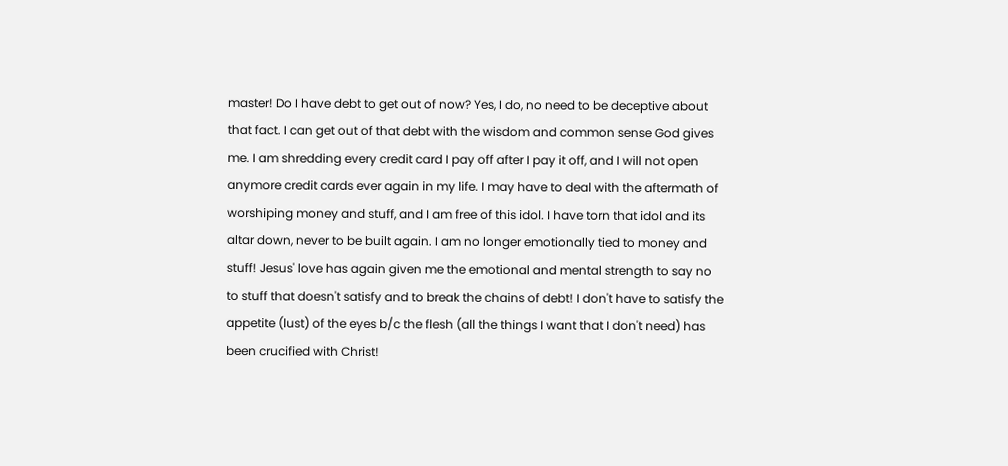master! Do I have debt to get out of now? Yes, I do, no need to be deceptive about that fact. I can get out of that debt with the wisdom and common sense God gives me. I am shredding every credit card I pay off after I pay it off, and I will not open anymore credit cards ever again in my life. I may have to deal with the aftermath of worshiping money and stuff, and I am free of this idol. I have torn that idol and its altar down, never to be built again. I am no longer emotionally tied to money and stuff! Jesus' love has again given me the emotional and mental strength to say no to stuff that doesn't satisfy and to break the chains of debt! I don't have to satisfy the appetite (lust) of the eyes b/c the flesh (all the things I want that I don't need) has been crucified with Christ!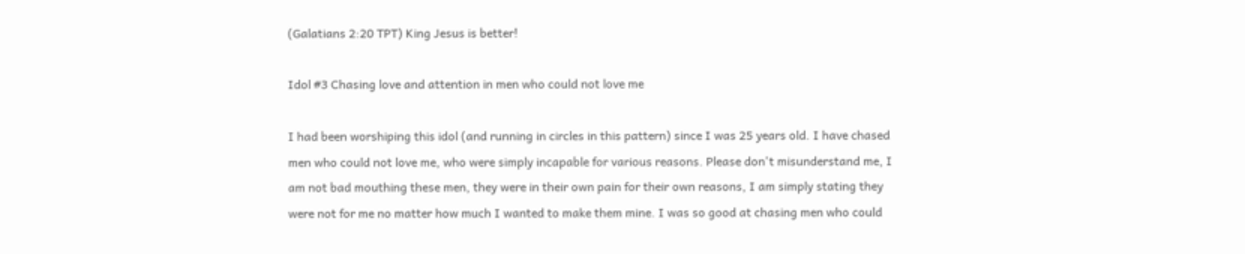(Galatians 2:20 TPT) King Jesus is better!

Idol #3 Chasing love and attention in men who could not love me

I had been worshiping this idol (and running in circles in this pattern) since I was 25 years old. I have chased men who could not love me, who were simply incapable for various reasons. Please don't misunderstand me, I am not bad mouthing these men, they were in their own pain for their own reasons, I am simply stating they were not for me no matter how much I wanted to make them mine. I was so good at chasing men who could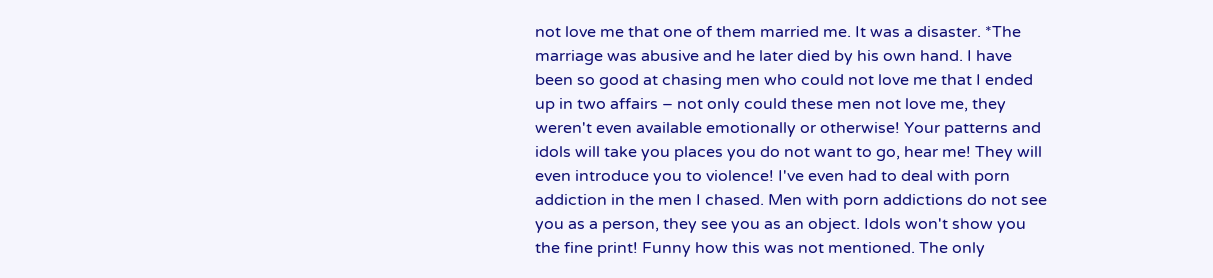not love me that one of them married me. It was a disaster. *The marriage was abusive and he later died by his own hand. I have been so good at chasing men who could not love me that I ended up in two affairs – not only could these men not love me, they weren't even available emotionally or otherwise! Your patterns and idols will take you places you do not want to go, hear me! They will even introduce you to violence! I've even had to deal with porn addiction in the men I chased. Men with porn addictions do not see you as a person, they see you as an object. Idols won't show you the fine print! Funny how this was not mentioned. The only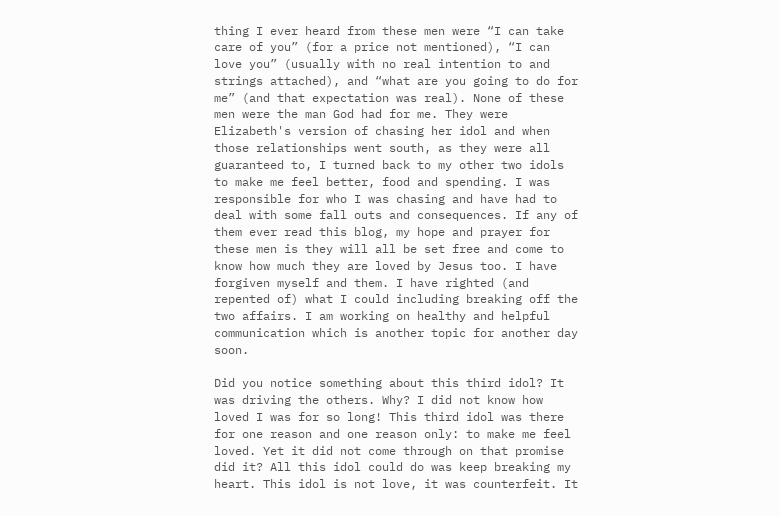thing I ever heard from these men were “I can take care of you” (for a price not mentioned), “I can love you” (usually with no real intention to and strings attached), and “what are you going to do for me” (and that expectation was real). None of these men were the man God had for me. They were Elizabeth's version of chasing her idol and when those relationships went south, as they were all guaranteed to, I turned back to my other two idols to make me feel better, food and spending. I was responsible for who I was chasing and have had to deal with some fall outs and consequences. If any of them ever read this blog, my hope and prayer for these men is they will all be set free and come to know how much they are loved by Jesus too. I have forgiven myself and them. I have righted (and repented of) what I could including breaking off the two affairs. I am working on healthy and helpful communication which is another topic for another day soon.

Did you notice something about this third idol? It was driving the others. Why? I did not know how loved I was for so long! This third idol was there for one reason and one reason only: to make me feel loved. Yet it did not come through on that promise did it? All this idol could do was keep breaking my heart. This idol is not love, it was counterfeit. It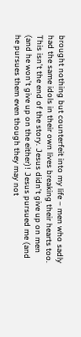brought nothing but counterfeit into my life – men who sadly had the same idols in their own lives breaking their hearts too. This isn't the end of the story. Jesus didn't give up on men (and he won't give up on the either)! Jesus pursued me (and he pursues them even though they may not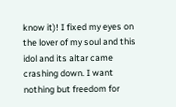know it)! I fixed my eyes on the lover of my soul and this idol and its altar came crashing down. I want nothing but freedom for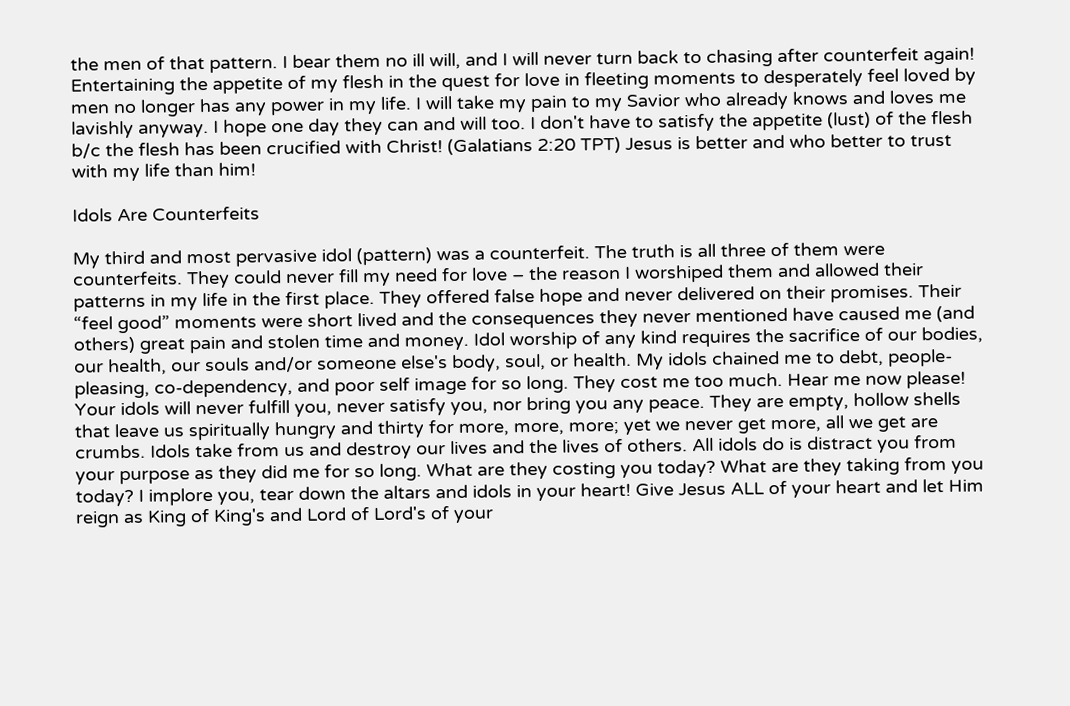the men of that pattern. I bear them no ill will, and I will never turn back to chasing after counterfeit again! Entertaining the appetite of my flesh in the quest for love in fleeting moments to desperately feel loved by men no longer has any power in my life. I will take my pain to my Savior who already knows and loves me lavishly anyway. I hope one day they can and will too. I don't have to satisfy the appetite (lust) of the flesh b/c the flesh has been crucified with Christ! (Galatians 2:20 TPT) Jesus is better and who better to trust with my life than him!

Idols Are Counterfeits

My third and most pervasive idol (pattern) was a counterfeit. The truth is all three of them were counterfeits. They could never fill my need for love – the reason I worshiped them and allowed their patterns in my life in the first place. They offered false hope and never delivered on their promises. Their “feel good” moments were short lived and the consequences they never mentioned have caused me (and others) great pain and stolen time and money. Idol worship of any kind requires the sacrifice of our bodies, our health, our souls and/or someone else's body, soul, or health. My idols chained me to debt, people-pleasing, co-dependency, and poor self image for so long. They cost me too much. Hear me now please! Your idols will never fulfill you, never satisfy you, nor bring you any peace. They are empty, hollow shells that leave us spiritually hungry and thirty for more, more, more; yet we never get more, all we get are crumbs. Idols take from us and destroy our lives and the lives of others. All idols do is distract you from your purpose as they did me for so long. What are they costing you today? What are they taking from you today? I implore you, tear down the altars and idols in your heart! Give Jesus ALL of your heart and let Him reign as King of King's and Lord of Lord's of your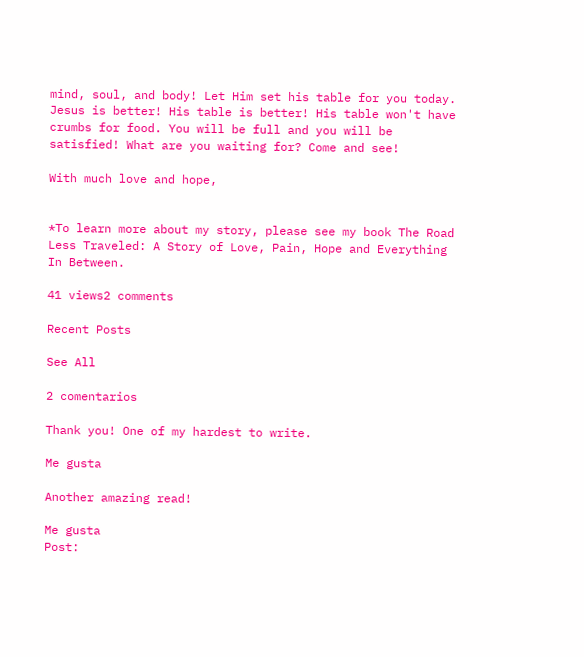mind, soul, and body! Let Him set his table for you today. Jesus is better! His table is better! His table won't have crumbs for food. You will be full and you will be satisfied! What are you waiting for? Come and see!

With much love and hope,


*To learn more about my story, please see my book The Road Less Traveled: A Story of Love, Pain, Hope and Everything In Between.

41 views2 comments

Recent Posts

See All

2 comentarios

Thank you! One of my hardest to write.

Me gusta

Another amazing read!

Me gusta
Post: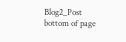Blog2_Post
bottom of page